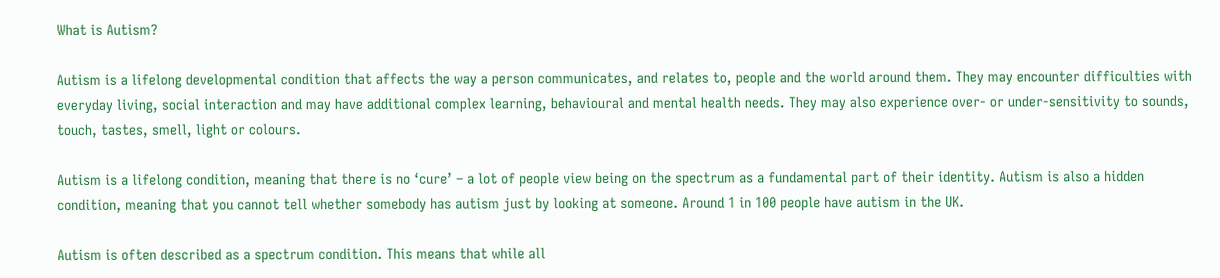What is Autism?

Autism is a lifelong developmental condition that affects the way a person communicates, and relates to, people and the world around them. They may encounter difficulties with everyday living, social interaction and may have additional complex learning, behavioural and mental health needs. They may also experience over- or under-sensitivity to sounds, touch, tastes, smell, light or colours.

Autism is a lifelong condition, meaning that there is no ‘cure’ – a lot of people view being on the spectrum as a fundamental part of their identity. Autism is also a hidden condition, meaning that you cannot tell whether somebody has autism just by looking at someone. Around 1 in 100 people have autism in the UK.

Autism is often described as a spectrum condition. This means that while all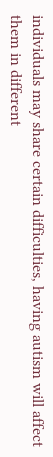individuals may share certain difficulties, having autism will affect them in different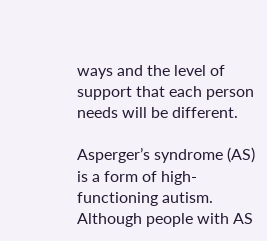ways and the level of support that each person needs will be different.

Asperger’s syndrome (AS) is a form of high-functioning autism. Although people with AS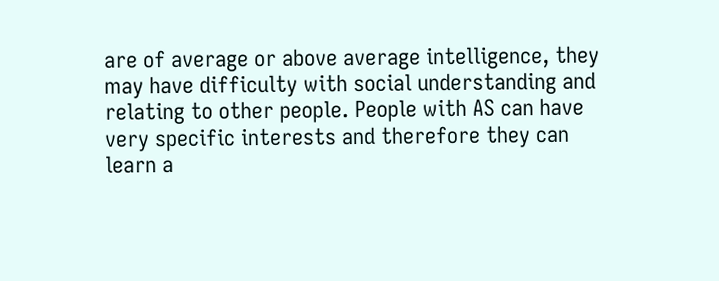are of average or above average intelligence, they may have difficulty with social understanding and relating to other people. People with AS can have very specific interests and therefore they can learn a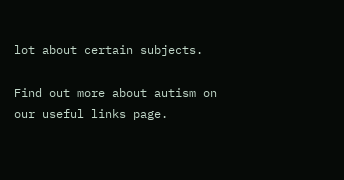lot about certain subjects.

Find out more about autism on our useful links page.